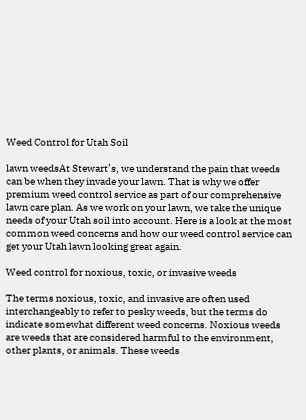Weed Control for Utah Soil

lawn weedsAt Stewart’s, we understand the pain that weeds can be when they invade your lawn. That is why we offer premium weed control service as part of our comprehensive lawn care plan. As we work on your lawn, we take the unique needs of your Utah soil into account. Here is a look at the most common weed concerns and how our weed control service can get your Utah lawn looking great again.

Weed control for noxious, toxic, or invasive weeds

The terms noxious, toxic, and invasive are often used interchangeably to refer to pesky weeds, but the terms do indicate somewhat different weed concerns. Noxious weeds are weeds that are considered harmful to the environment, other plants, or animals. These weeds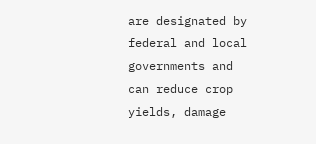are designated by federal and local governments and can reduce crop yields, damage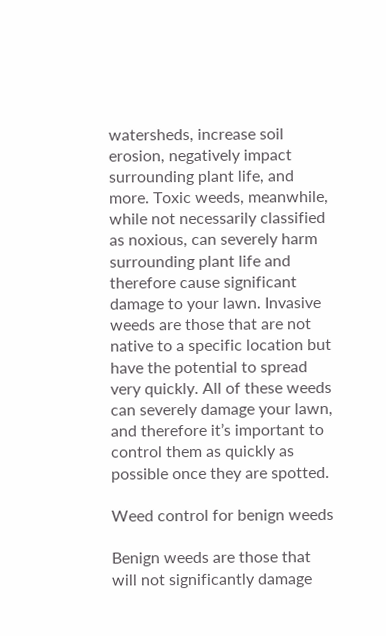watersheds, increase soil erosion, negatively impact surrounding plant life, and more. Toxic weeds, meanwhile, while not necessarily classified as noxious, can severely harm surrounding plant life and therefore cause significant damage to your lawn. Invasive weeds are those that are not native to a specific location but have the potential to spread very quickly. All of these weeds can severely damage your lawn, and therefore it’s important to control them as quickly as possible once they are spotted.

Weed control for benign weeds

Benign weeds are those that will not significantly damage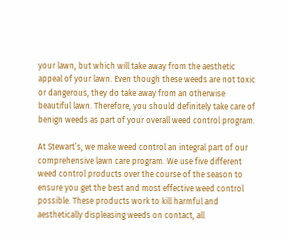your lawn, but which will take away from the aesthetic appeal of your lawn. Even though these weeds are not toxic or dangerous, they do take away from an otherwise beautiful lawn. Therefore, you should definitely take care of benign weeds as part of your overall weed control program.

At Stewart’s, we make weed control an integral part of our comprehensive lawn care program. We use five different weed control products over the course of the season to ensure you get the best and most effective weed control possible. These products work to kill harmful and aesthetically displeasing weeds on contact, all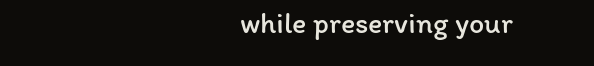while preserving your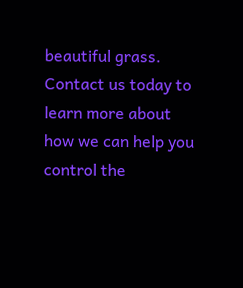beautiful grass. Contact us today to learn more about how we can help you control the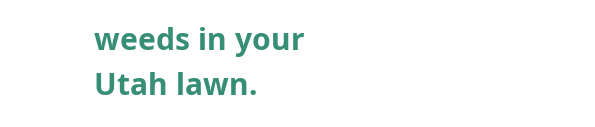weeds in your Utah lawn.